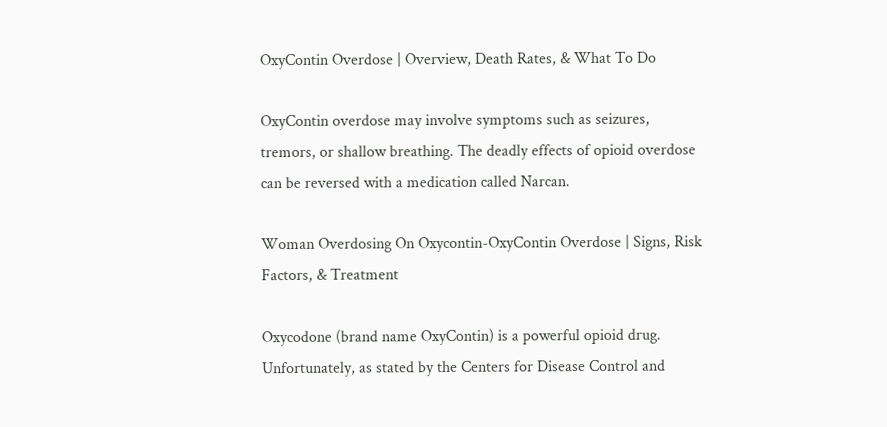OxyContin Overdose | Overview, Death Rates, & What To Do

OxyContin overdose may involve symptoms such as seizures, tremors, or shallow breathing. The deadly effects of opioid overdose can be reversed with a medication called Narcan.

Woman Overdosing On Oxycontin-OxyContin Overdose | Signs, Risk Factors, & Treatment

Oxycodone (brand name OxyContin) is a powerful opioid drug. Unfortunately, as stated by the Centers for Disease Control and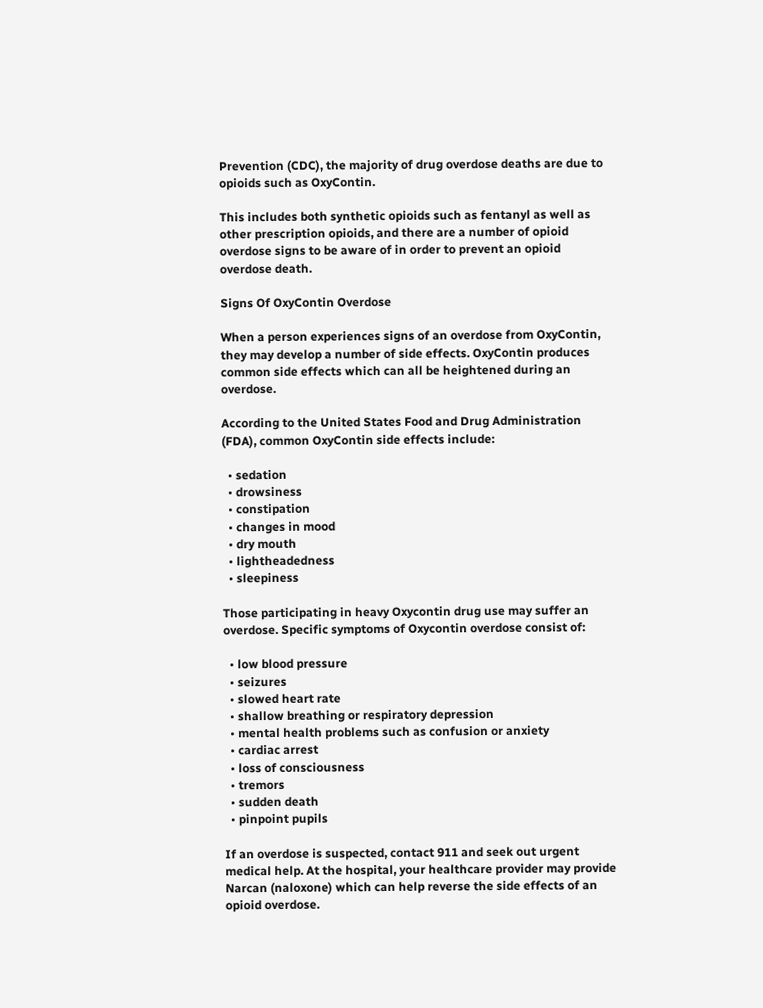Prevention (CDC), the majority of drug overdose deaths are due to opioids such as OxyContin.

This includes both synthetic opioids such as fentanyl as well as other prescription opioids, and there are a number of opioid overdose signs to be aware of in order to prevent an opioid overdose death.

Signs Of OxyContin Overdose

When a person experiences signs of an overdose from OxyContin, they may develop a number of side effects. OxyContin produces common side effects which can all be heightened during an overdose.

According to the United States Food and Drug Administration (FDA), common OxyContin side effects include:

  • sedation
  • drowsiness
  • constipation
  • changes in mood
  • dry mouth
  • lightheadedness
  • sleepiness

Those participating in heavy Oxycontin drug use may suffer an overdose. Specific symptoms of Oxycontin overdose consist of:

  • low blood pressure
  • seizures
  • slowed heart rate
  • shallow breathing or respiratory depression
  • mental health problems such as confusion or anxiety
  • cardiac arrest
  • loss of consciousness
  • tremors
  • sudden death
  • pinpoint pupils

If an overdose is suspected, contact 911 and seek out urgent medical help. At the hospital, your healthcare provider may provide Narcan (naloxone) which can help reverse the side effects of an opioid overdose.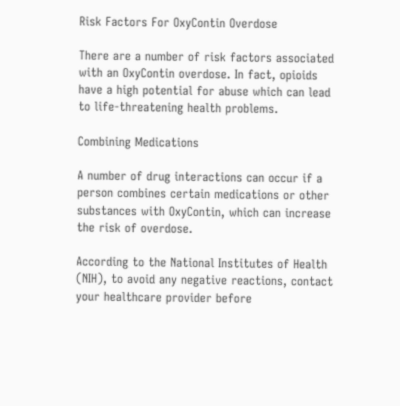Risk Factors For OxyContin Overdose

There are a number of risk factors associated with an OxyContin overdose. In fact, opioids have a high potential for abuse which can lead to life-threatening health problems.

Combining Medications

A number of drug interactions can occur if a person combines certain medications or other substances with OxyContin, which can increase the risk of overdose.

According to the National Institutes of Health (NIH), to avoid any negative reactions, contact your healthcare provider before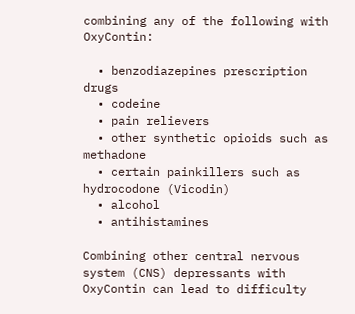combining any of the following with OxyContin:

  • benzodiazepines prescription drugs
  • codeine
  • pain relievers
  • other synthetic opioids such as methadone
  • certain painkillers such as hydrocodone (Vicodin)
  • alcohol
  • antihistamines

Combining other central nervous system (CNS) depressants with OxyContin can lead to difficulty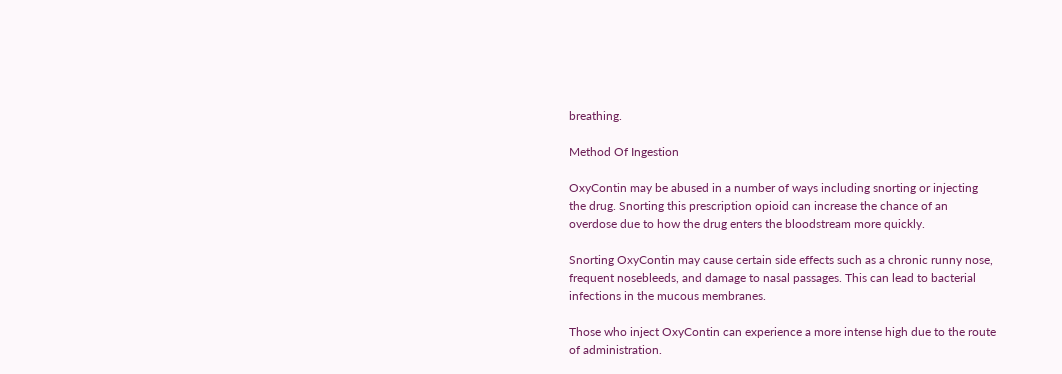breathing.

Method Of Ingestion

OxyContin may be abused in a number of ways including snorting or injecting the drug. Snorting this prescription opioid can increase the chance of an overdose due to how the drug enters the bloodstream more quickly.

Snorting OxyContin may cause certain side effects such as a chronic runny nose, frequent nosebleeds, and damage to nasal passages. This can lead to bacterial infections in the mucous membranes.

Those who inject OxyContin can experience a more intense high due to the route of administration.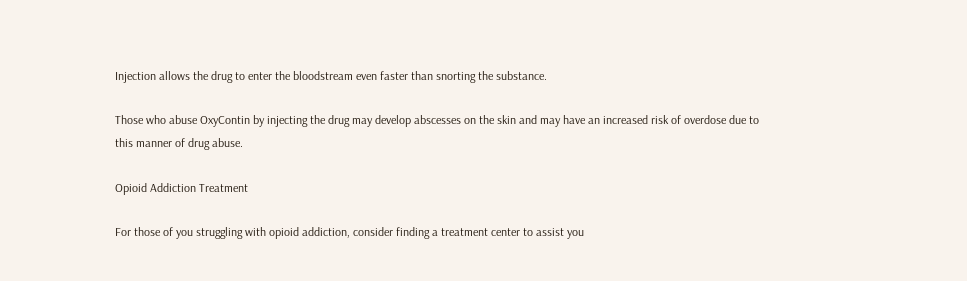Injection allows the drug to enter the bloodstream even faster than snorting the substance.

Those who abuse OxyContin by injecting the drug may develop abscesses on the skin and may have an increased risk of overdose due to this manner of drug abuse.

Opioid Addiction Treatment

For those of you struggling with opioid addiction, consider finding a treatment center to assist you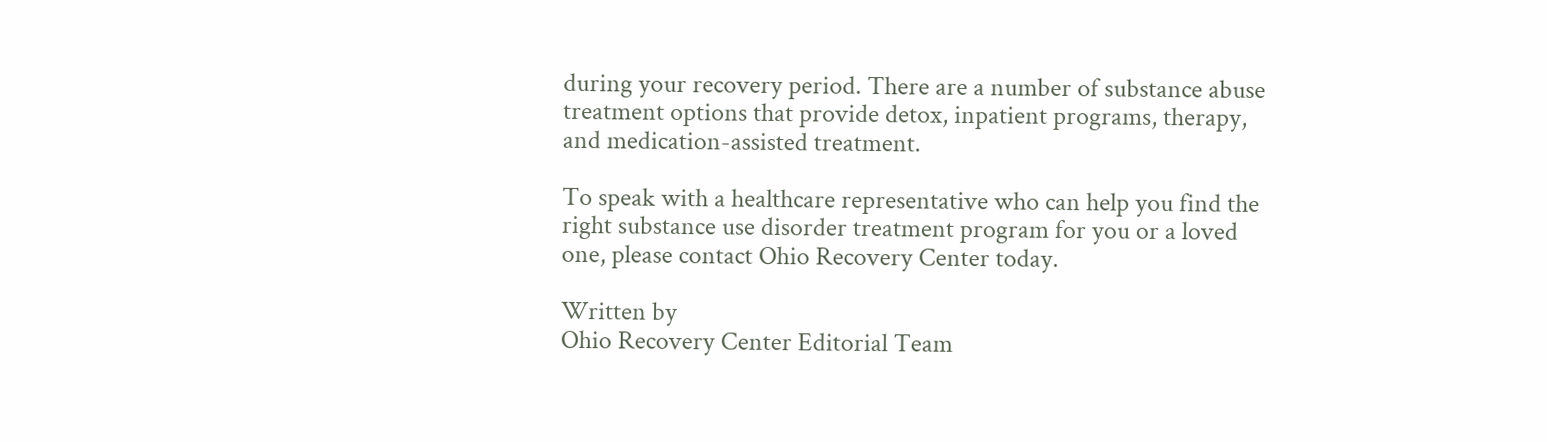during your recovery period. There are a number of substance abuse treatment options that provide detox, inpatient programs, therapy, and medication-assisted treatment.

To speak with a healthcare representative who can help you find the right substance use disorder treatment program for you or a loved one, please contact Ohio Recovery Center today.

Written by
Ohio Recovery Center Editorial Team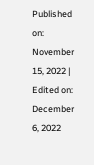Published on: November 15, 2022 | Edited on: December 6, 2022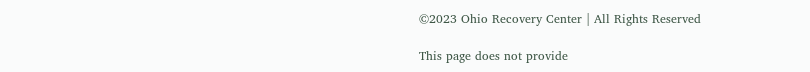©2023 Ohio Recovery Center | All Rights Reserved

This page does not provide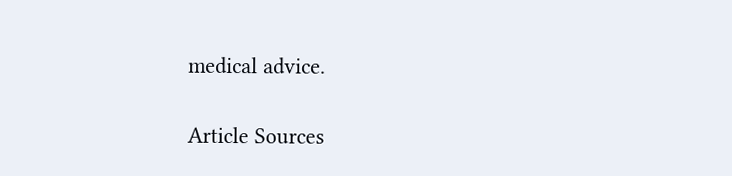medical advice.

Article Sources